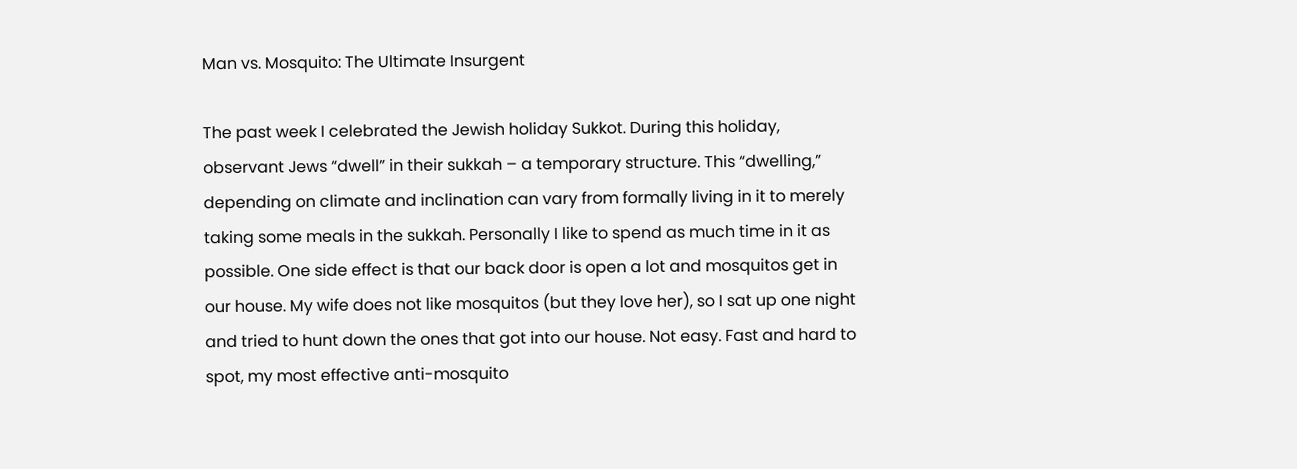Man vs. Mosquito: The Ultimate Insurgent

The past week I celebrated the Jewish holiday Sukkot. During this holiday, observant Jews “dwell” in their sukkah – a temporary structure. This “dwelling,” depending on climate and inclination can vary from formally living in it to merely taking some meals in the sukkah. Personally I like to spend as much time in it as possible. One side effect is that our back door is open a lot and mosquitos get in our house. My wife does not like mosquitos (but they love her), so I sat up one night and tried to hunt down the ones that got into our house. Not easy. Fast and hard to spot, my most effective anti-mosquito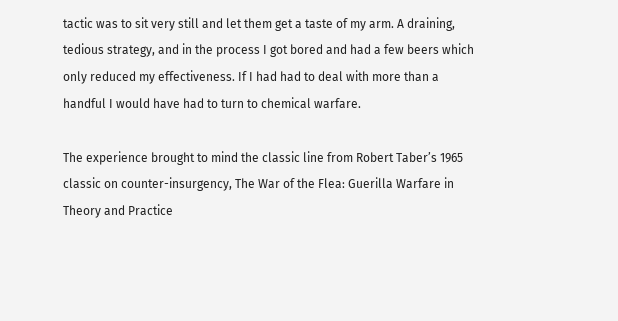tactic was to sit very still and let them get a taste of my arm. A draining, tedious strategy, and in the process I got bored and had a few beers which only reduced my effectiveness. If I had had to deal with more than a handful I would have had to turn to chemical warfare.

The experience brought to mind the classic line from Robert Taber’s 1965 classic on counter-insurgency, The War of the Flea: Guerilla Warfare in Theory and Practice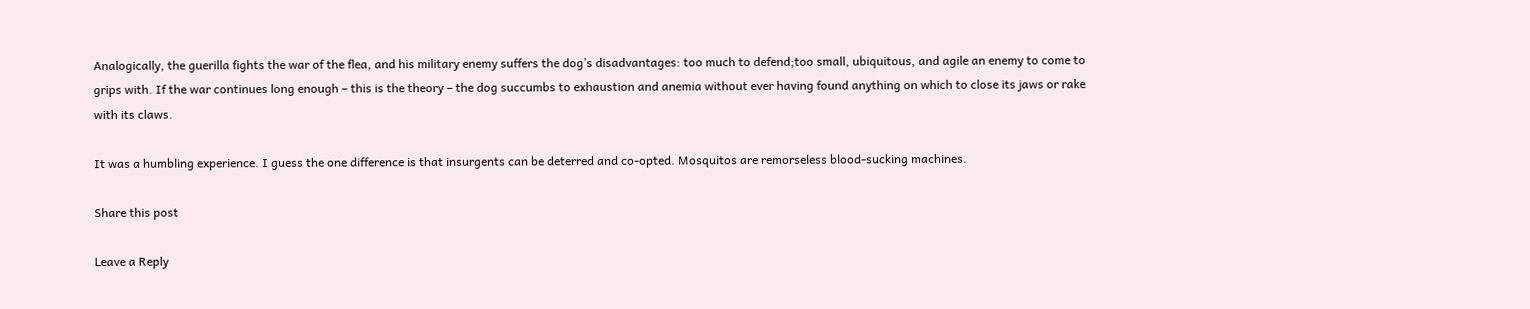Analogically, the guerilla fights the war of the flea, and his military enemy suffers the dog’s disadvantages: too much to defend;too small, ubiquitous, and agile an enemy to come to grips with. If the war continues long enough – this is the theory – the dog succumbs to exhaustion and anemia without ever having found anything on which to close its jaws or rake with its claws.

It was a humbling experience. I guess the one difference is that insurgents can be deterred and co-opted. Mosquitos are remorseless blood-sucking machines.

Share this post

Leave a Reply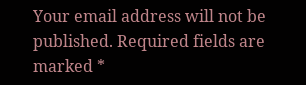Your email address will not be published. Required fields are marked *